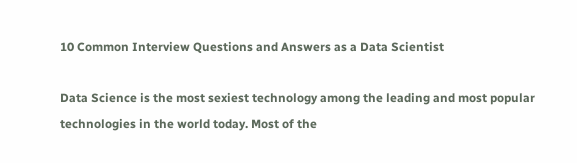10 Common Interview Questions and Answers as a Data Scientist

Data Science is the most sexiest technology among the leading and most popular technologies in the world today. Most of the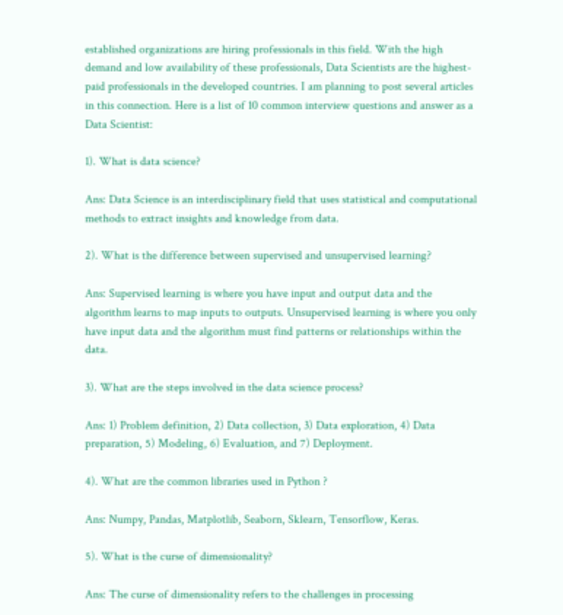established organizations are hiring professionals in this field. With the high demand and low availability of these professionals, Data Scientists are the highest-paid professionals in the developed countries. I am planning to post several articles in this connection. Here is a list of 10 common interview questions and answer as a Data Scientist:

1). What is data science?

Ans: Data Science is an interdisciplinary field that uses statistical and computational methods to extract insights and knowledge from data.

2). What is the difference between supervised and unsupervised learning?

Ans: Supervised learning is where you have input and output data and the algorithm learns to map inputs to outputs. Unsupervised learning is where you only have input data and the algorithm must find patterns or relationships within the data.

3). What are the steps involved in the data science process?

Ans: 1) Problem definition, 2) Data collection, 3) Data exploration, 4) Data preparation, 5) Modeling, 6) Evaluation, and 7) Deployment.

4). What are the common libraries used in Python ?

Ans: Numpy, Pandas, Matplotlib, Seaborn, Sklearn, Tensorflow, Keras.

5). What is the curse of dimensionality?

Ans: The curse of dimensionality refers to the challenges in processing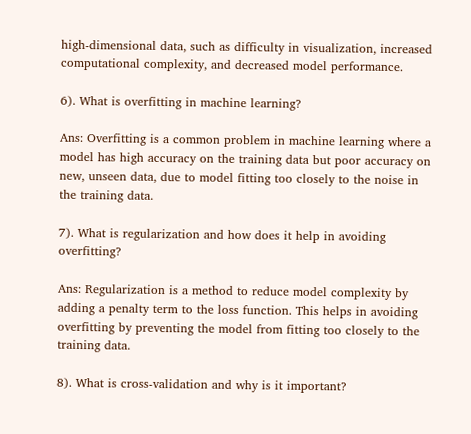high-dimensional data, such as difficulty in visualization, increased computational complexity, and decreased model performance.

6). What is overfitting in machine learning?

Ans: Overfitting is a common problem in machine learning where a model has high accuracy on the training data but poor accuracy on new, unseen data, due to model fitting too closely to the noise in the training data.

7). What is regularization and how does it help in avoiding overfitting?

Ans: Regularization is a method to reduce model complexity by adding a penalty term to the loss function. This helps in avoiding overfitting by preventing the model from fitting too closely to the training data.

8). What is cross-validation and why is it important?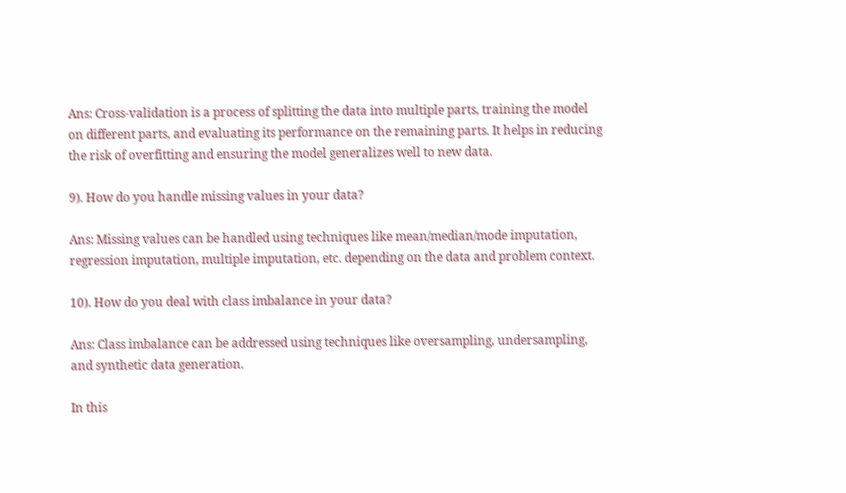Ans: Cross-validation is a process of splitting the data into multiple parts, training the model on different parts, and evaluating its performance on the remaining parts. It helps in reducing the risk of overfitting and ensuring the model generalizes well to new data.

9). How do you handle missing values in your data?

Ans: Missing values can be handled using techniques like mean/median/mode imputation, regression imputation, multiple imputation, etc. depending on the data and problem context.

10). How do you deal with class imbalance in your data?

Ans: Class imbalance can be addressed using techniques like oversampling, undersampling, and synthetic data generation.

In this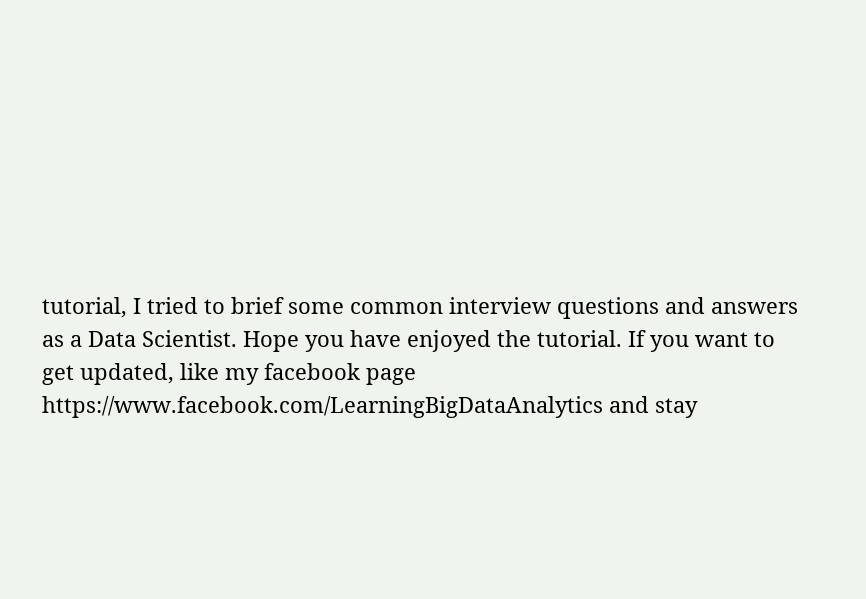tutorial, I tried to brief some common interview questions and answers as a Data Scientist. Hope you have enjoyed the tutorial. If you want to get updated, like my facebook page https://www.facebook.com/LearningBigDataAnalytics and stay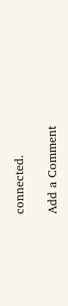connected.

Add a Comment